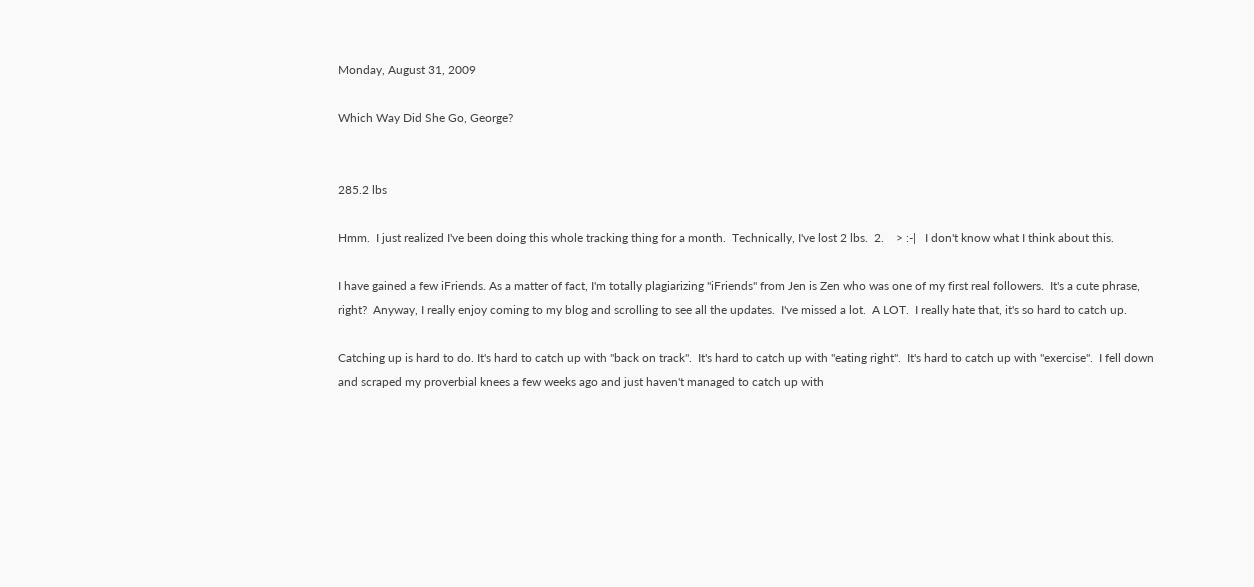Monday, August 31, 2009

Which Way Did She Go, George?


285.2 lbs

Hmm.  I just realized I've been doing this whole tracking thing for a month.  Technically, I've lost 2 lbs.  2.    > :-|   I don't know what I think about this.

I have gained a few iFriends. As a matter of fact, I'm totally plagiarizing "iFriends" from Jen is Zen who was one of my first real followers.  It's a cute phrase, right?  Anyway, I really enjoy coming to my blog and scrolling to see all the updates.  I've missed a lot.  A LOT.  I really hate that, it's so hard to catch up.

Catching up is hard to do. It's hard to catch up with "back on track".  It's hard to catch up with "eating right".  It's hard to catch up with "exercise".  I fell down and scraped my proverbial knees a few weeks ago and just haven't managed to catch up with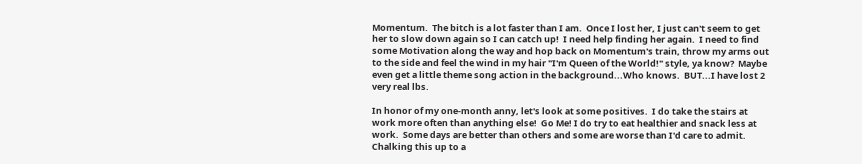Momentum.  The bitch is a lot faster than I am.  Once I lost her, I just can't seem to get her to slow down again so I can catch up!  I need help finding her again.  I need to find some Motivation along the way and hop back on Momentum's train, throw my arms out to the side and feel the wind in my hair "I'm Queen of the World!" style, ya know?  Maybe even get a little theme song action in the background...Who knows.  BUT...I have lost 2 very real lbs.

In honor of my one-month anny, let's look at some positives.  I do take the stairs at work more often than anything else!  Go Me! I do try to eat healthier and snack less at work.  Some days are better than others and some are worse than I'd care to admit.  Chalking this up to a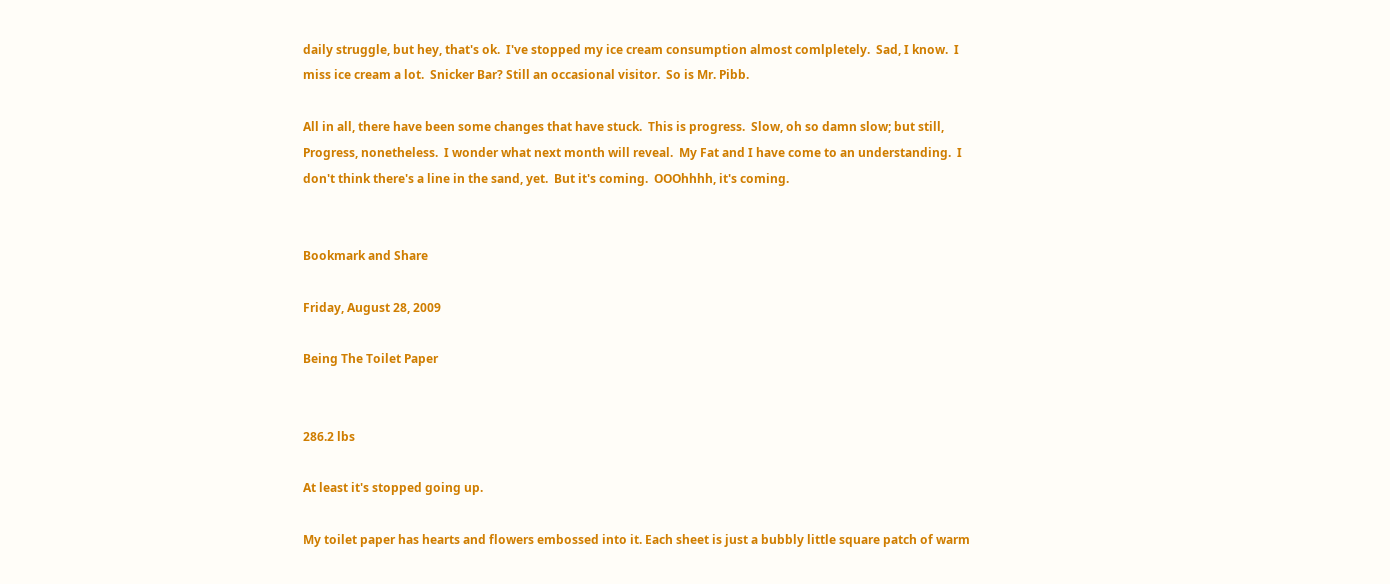daily struggle, but hey, that's ok.  I've stopped my ice cream consumption almost comlpletely.  Sad, I know.  I miss ice cream a lot.  Snicker Bar? Still an occasional visitor.  So is Mr. Pibb.

All in all, there have been some changes that have stuck.  This is progress.  Slow, oh so damn slow; but still,  Progress, nonetheless.  I wonder what next month will reveal.  My Fat and I have come to an understanding.  I don't think there's a line in the sand, yet.  But it's coming.  OOOhhhh, it's coming.


Bookmark and Share

Friday, August 28, 2009

Being The Toilet Paper


286.2 lbs

At least it's stopped going up.

My toilet paper has hearts and flowers embossed into it. Each sheet is just a bubbly little square patch of warm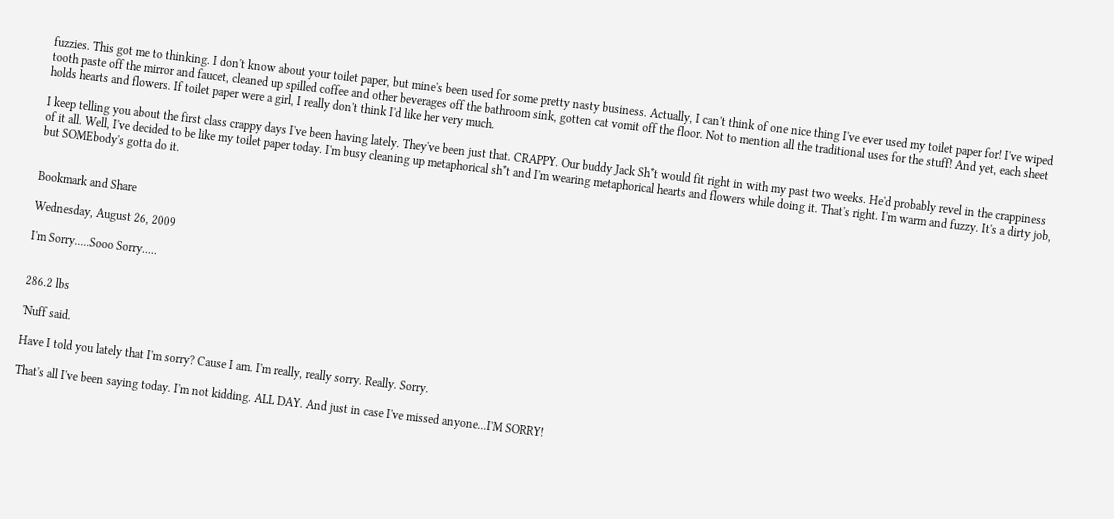fuzzies. This got me to thinking. I don't know about your toilet paper, but mine's been used for some pretty nasty business. Actually, I can't think of one nice thing I've ever used my toilet paper for! I've wiped tooth paste off the mirror and faucet, cleaned up spilled coffee and other beverages off the bathroom sink, gotten cat vomit off the floor. Not to mention all the traditional uses for the stuff! And yet, each sheet holds hearts and flowers. If toilet paper were a girl, I really don't think I'd like her very much.

I keep telling you about the first class crappy days I've been having lately. They've been just that. CRAPPY. Our buddy Jack Sh*t would fit right in with my past two weeks. He'd probably revel in the crappiness of it all. Well, I've decided to be like my toilet paper today. I'm busy cleaning up metaphorical sh*t and I'm wearing metaphorical hearts and flowers while doing it. That's right. I'm warm and fuzzy. It's a dirty job, but SOMEbody's gotta do it.


Bookmark and Share

Wednesday, August 26, 2009

I'm Sorry.....Sooo Sorry.....


286.2 lbs

'Nuff said.

Have I told you lately that I'm sorry? Cause I am. I'm really, really sorry. Really. Sorry.

That's all I've been saying today. I'm not kidding. ALL DAY. And just in case I've missed anyone...I'M SORRY!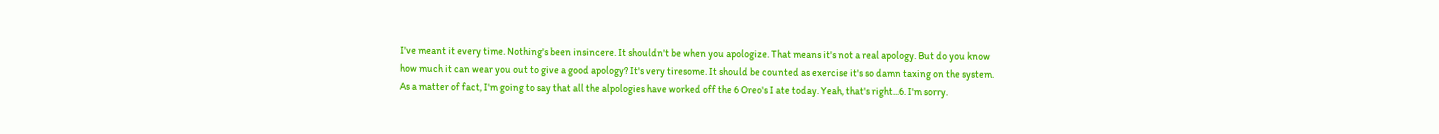I've meant it every time. Nothing's been insincere. It shouldn't be when you apologize. That means it's not a real apology. But do you know how much it can wear you out to give a good apology? It's very tiresome. It should be counted as exercise it's so damn taxing on the system. As a matter of fact, I'm going to say that all the alpologies have worked off the 6 Oreo's I ate today. Yeah, that's right...6. I'm sorry.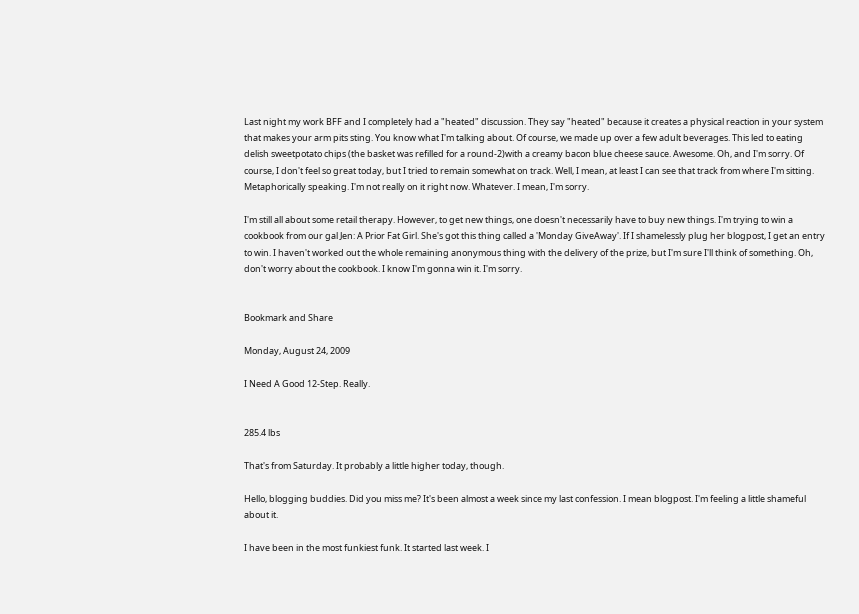Last night my work BFF and I completely had a "heated" discussion. They say "heated" because it creates a physical reaction in your system that makes your arm pits sting. You know what I'm talking about. Of course, we made up over a few adult beverages. This led to eating delish sweetpotato chips (the basket was refilled for a round-2)with a creamy bacon blue cheese sauce. Awesome. Oh, and I'm sorry. Of course, I don't feel so great today, but I tried to remain somewhat on track. Well, I mean, at least I can see that track from where I'm sitting. Metaphorically speaking. I'm not really on it right now. Whatever. I mean, I'm sorry.

I'm still all about some retail therapy. However, to get new things, one doesn't necessarily have to buy new things. I'm trying to win a cookbook from our gal Jen: A Prior Fat Girl. She's got this thing called a 'Monday GiveAway'. If I shamelessly plug her blogpost, I get an entry to win. I haven't worked out the whole remaining anonymous thing with the delivery of the prize, but I'm sure I'll think of something. Oh, don't worry about the cookbook. I know I'm gonna win it. I'm sorry.


Bookmark and Share

Monday, August 24, 2009

I Need A Good 12-Step. Really.


285.4 lbs

That's from Saturday. It probably a little higher today, though.

Hello, blogging buddies. Did you miss me? It's been almost a week since my last confession. I mean blogpost. I'm feeling a little shameful about it.

I have been in the most funkiest funk. It started last week. I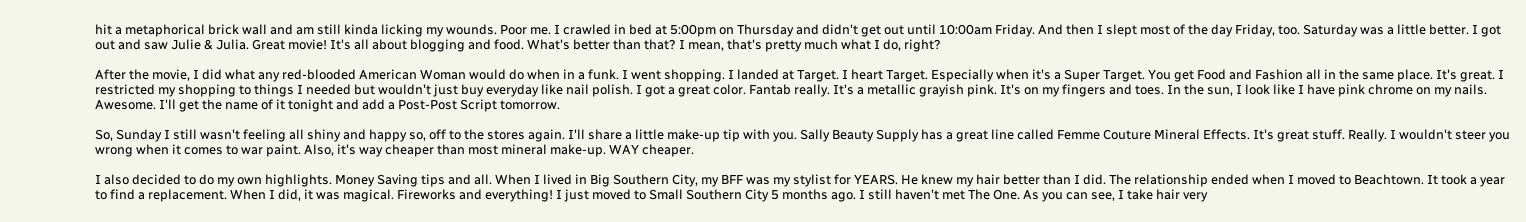hit a metaphorical brick wall and am still kinda licking my wounds. Poor me. I crawled in bed at 5:00pm on Thursday and didn't get out until 10:00am Friday. And then I slept most of the day Friday, too. Saturday was a little better. I got out and saw Julie & Julia. Great movie! It's all about blogging and food. What's better than that? I mean, that's pretty much what I do, right?

After the movie, I did what any red-blooded American Woman would do when in a funk. I went shopping. I landed at Target. I heart Target. Especially when it's a Super Target. You get Food and Fashion all in the same place. It's great. I restricted my shopping to things I needed but wouldn't just buy everyday like nail polish. I got a great color. Fantab really. It's a metallic grayish pink. It's on my fingers and toes. In the sun, I look like I have pink chrome on my nails. Awesome. I'll get the name of it tonight and add a Post-Post Script tomorrow.

So, Sunday I still wasn't feeling all shiny and happy so, off to the stores again. I'll share a little make-up tip with you. Sally Beauty Supply has a great line called Femme Couture Mineral Effects. It's great stuff. Really. I wouldn't steer you wrong when it comes to war paint. Also, it's way cheaper than most mineral make-up. WAY cheaper.

I also decided to do my own highlights. Money Saving tips and all. When I lived in Big Southern City, my BFF was my stylist for YEARS. He knew my hair better than I did. The relationship ended when I moved to Beachtown. It took a year to find a replacement. When I did, it was magical. Fireworks and everything! I just moved to Small Southern City 5 months ago. I still haven't met The One. As you can see, I take hair very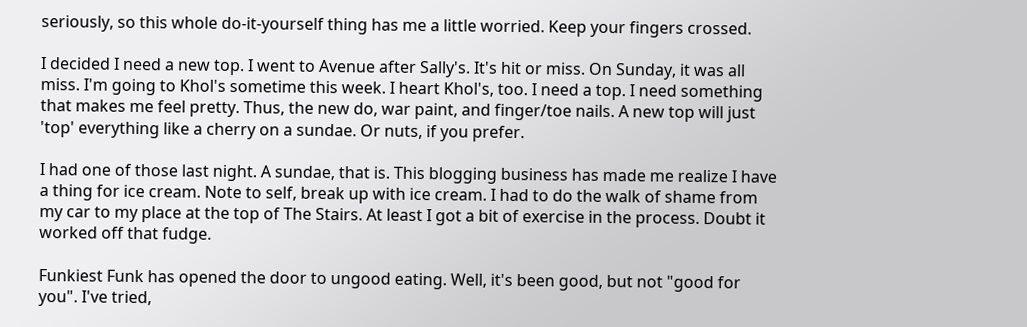seriously, so this whole do-it-yourself thing has me a little worried. Keep your fingers crossed.

I decided I need a new top. I went to Avenue after Sally's. It's hit or miss. On Sunday, it was all miss. I'm going to Khol's sometime this week. I heart Khol's, too. I need a top. I need something that makes me feel pretty. Thus, the new do, war paint, and finger/toe nails. A new top will just 'top' everything like a cherry on a sundae. Or nuts, if you prefer.

I had one of those last night. A sundae, that is. This blogging business has made me realize I have a thing for ice cream. Note to self, break up with ice cream. I had to do the walk of shame from my car to my place at the top of The Stairs. At least I got a bit of exercise in the process. Doubt it worked off that fudge.

Funkiest Funk has opened the door to ungood eating. Well, it's been good, but not "good for you". I've tried,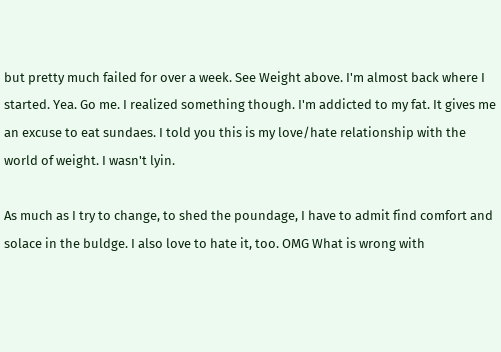but pretty much failed for over a week. See Weight above. I'm almost back where I started. Yea. Go me. I realized something though. I'm addicted to my fat. It gives me an excuse to eat sundaes. I told you this is my love/hate relationship with the world of weight. I wasn't lyin.

As much as I try to change, to shed the poundage, I have to admit find comfort and solace in the buldge. I also love to hate it, too. OMG What is wrong with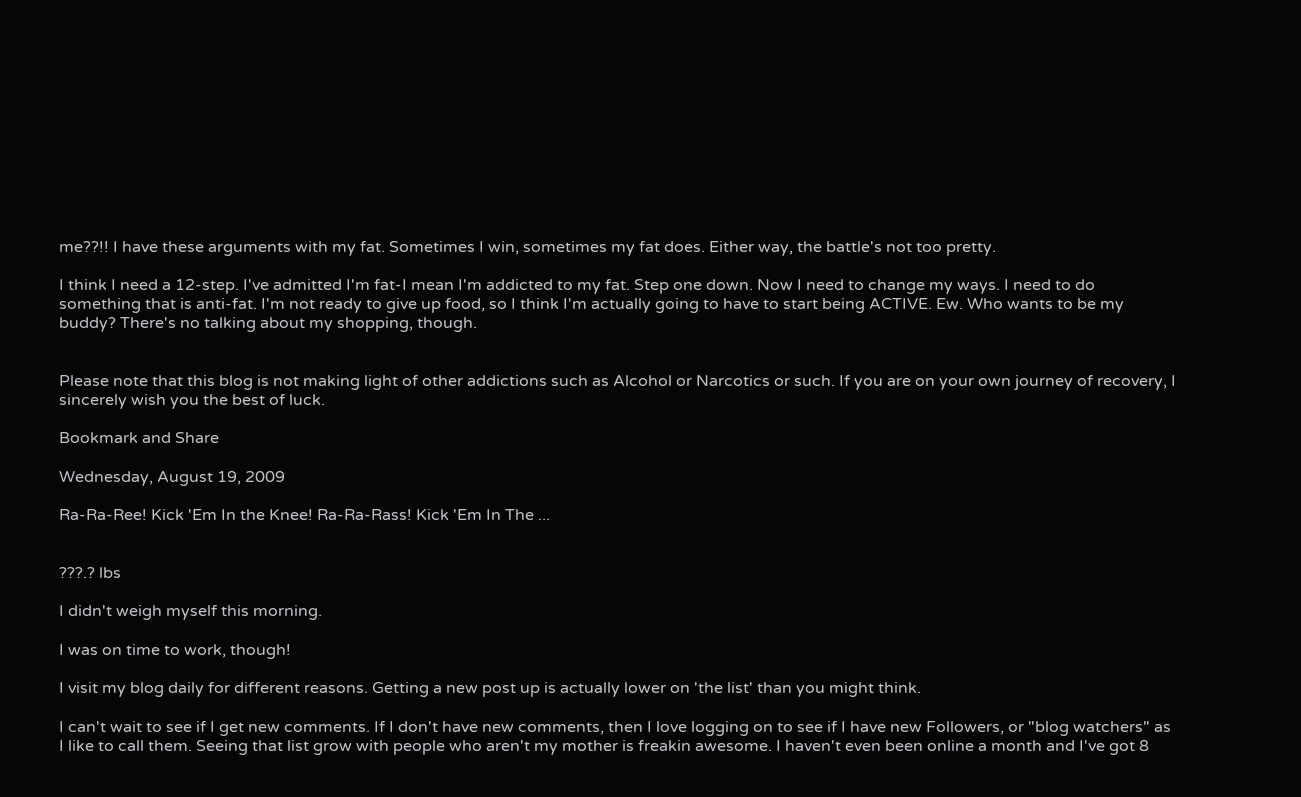me??!! I have these arguments with my fat. Sometimes I win, sometimes my fat does. Either way, the battle's not too pretty.

I think I need a 12-step. I've admitted I'm fat-I mean I'm addicted to my fat. Step one down. Now I need to change my ways. I need to do something that is anti-fat. I'm not ready to give up food, so I think I'm actually going to have to start being ACTIVE. Ew. Who wants to be my buddy? There's no talking about my shopping, though.


Please note that this blog is not making light of other addictions such as Alcohol or Narcotics or such. If you are on your own journey of recovery, I sincerely wish you the best of luck.

Bookmark and Share

Wednesday, August 19, 2009

Ra-Ra-Ree! Kick 'Em In the Knee! Ra-Ra-Rass! Kick 'Em In The ...


???.? lbs

I didn't weigh myself this morning.

I was on time to work, though!

I visit my blog daily for different reasons. Getting a new post up is actually lower on 'the list' than you might think.

I can't wait to see if I get new comments. If I don't have new comments, then I love logging on to see if I have new Followers, or "blog watchers" as I like to call them. Seeing that list grow with people who aren't my mother is freakin awesome. I haven't even been online a month and I've got 8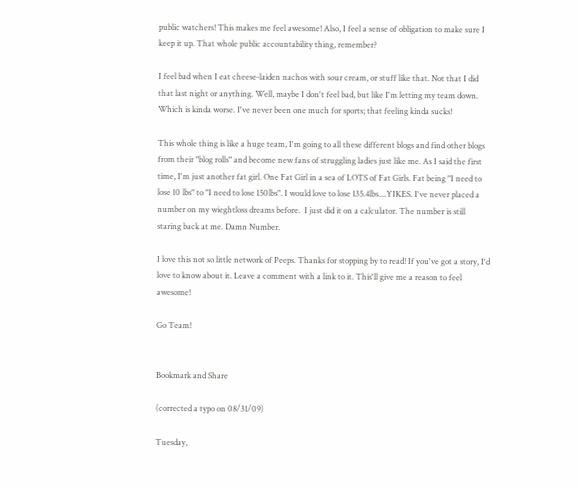public watchers! This makes me feel awesome! Also, I feel a sense of obligation to make sure I keep it up. That whole public accountability thing, remember?

I feel bad when I eat cheese-laiden nachos with sour cream, or stuff like that. Not that I did that last night or anything. Well, maybe I don't feel bad, but like I'm letting my team down. Which is kinda worse. I've never been one much for sports; that feeling kinda sucks!

This whole thing is like a huge team, I'm going to all these different blogs and find other blogs from their "blog rolls" and become new fans of struggling ladies just like me. As I said the first time, I'm just another fat girl. One Fat Girl in a sea of LOTS of Fat Girls. Fat being "I need to lose 10 lbs" to "I need to lose 150lbs". I would love to lose 135.4lbs....YIKES. I've never placed a number on my wieghtloss dreams before.  I just did it on a calculator. The number is still staring back at me. Damn Number.

I love this not so little network of Peeps. Thanks for stopping by to read! If you've got a story, I'd love to know about it. Leave a comment with a link to it. This'll give me a reason to feel awesome!

Go Team!


Bookmark and Share

(corrected a typo on 08/31/09)

Tuesday,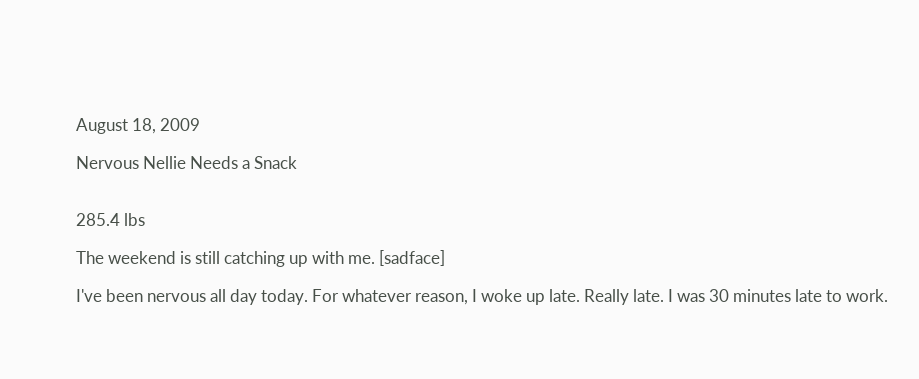August 18, 2009

Nervous Nellie Needs a Snack


285.4 lbs

The weekend is still catching up with me. [sadface]

I've been nervous all day today. For whatever reason, I woke up late. Really late. I was 30 minutes late to work.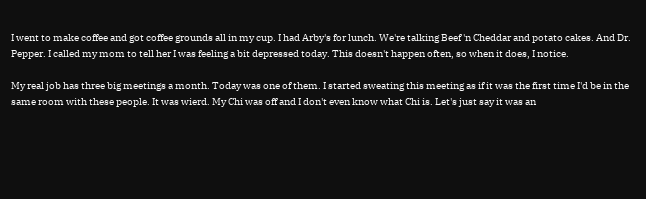I went to make coffee and got coffee grounds all in my cup. I had Arby's for lunch. We're talking Beef 'n Cheddar and potato cakes. And Dr. Pepper. I called my mom to tell her I was feeling a bit depressed today. This doesn't happen often, so when it does, I notice.

My real job has three big meetings a month. Today was one of them. I started sweating this meeting as if it was the first time I'd be in the same room with these people. It was wierd. My Chi was off and I don't even know what Chi is. Let's just say it was an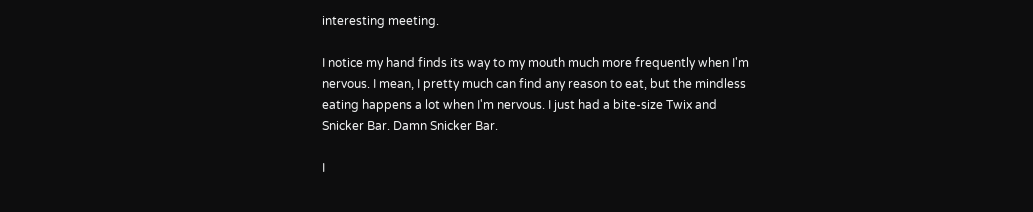interesting meeting.

I notice my hand finds its way to my mouth much more frequently when I'm nervous. I mean, I pretty much can find any reason to eat, but the mindless eating happens a lot when I'm nervous. I just had a bite-size Twix and Snicker Bar. Damn Snicker Bar.

I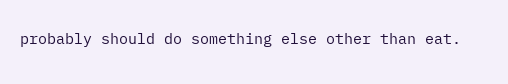probably should do something else other than eat.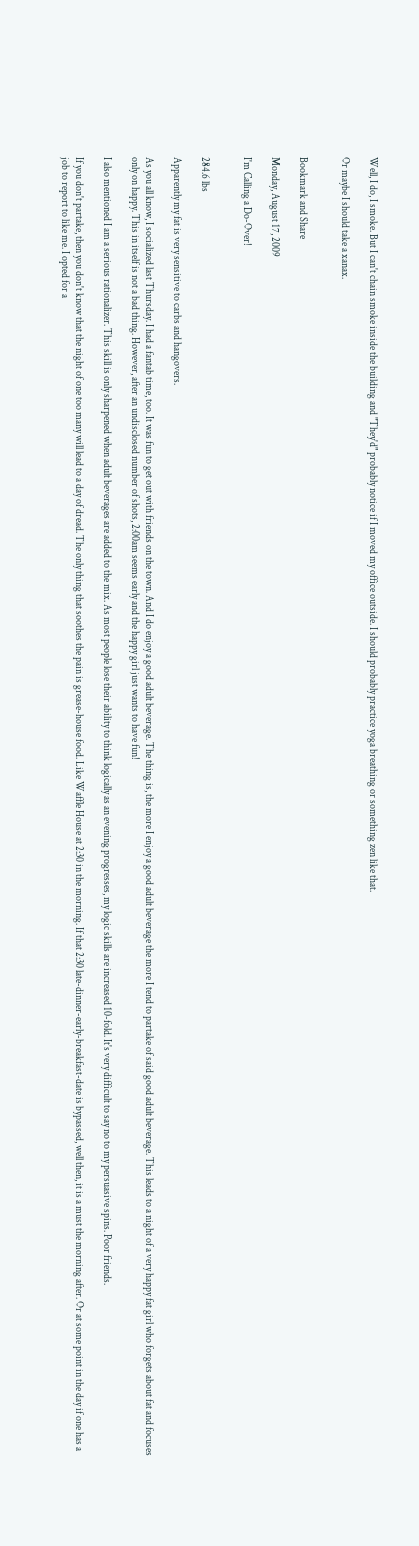Well, I do, I smoke. But I can't chain smoke inside the building and "They'd" probably notice if I moved my office outside. I should probably practice yoga breathing or something zen like that.

Or maybe I should take a xanax.


Bookmark and Share

Monday, August 17, 2009

I'm Calling a Do-Over!


284.6 lbs

Apparently my fat is very sensitive to carbs and hangovers.

As you all know, I socialized last Thursday. I had a fantab time, too. It was fun to get out with friends on the town. And I do enjoy a good adult beverage. The thing is, the more I enjoy a good adult beverage the more I tend to partake of said good adult beverage. This leads to a night of a very happy fat girl who forgets about fat and focuses only on happy. This in itself is not a bad thing. However, after an undisclosed number of shots, 2:00am seems early and the happy girl just wants to have fun!

I also mentioned I am a serious rationalizer. This skill is only sharpened when adult beverages are added to the mix. As most people lose their ability to think logically as an evening progresses, my logic skills are increased 10-fold. It's very difficult to say no to my persuasive spins. Poor friends.

If you don't partake, then you don't know that the night of one too many will lead to a day of dread. The only thing that soothes the pain is grease-house food. Like Waffle House at 2:30 in the morning. If that 2:30 late-dinner-early-breakfast-date is bypassed, well then, it is a must the morning after. Or at some point in the day if one has a job to report to like me. I opted for a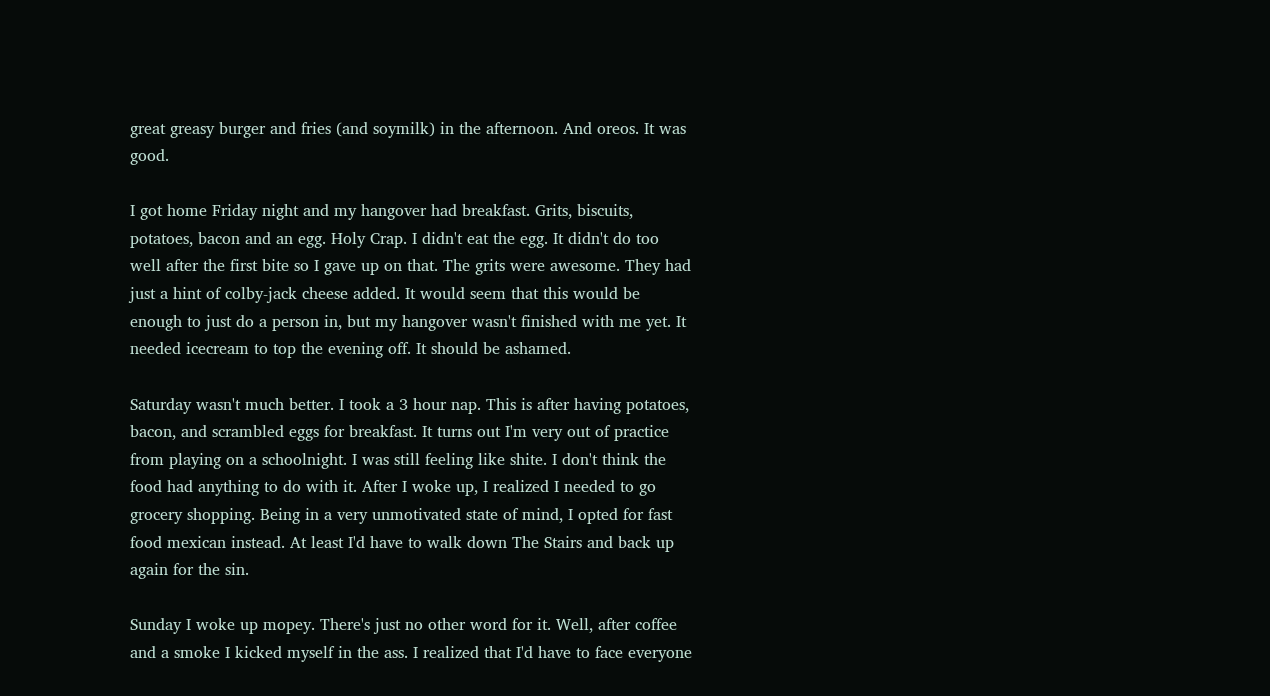great greasy burger and fries (and soymilk) in the afternoon. And oreos. It was good.

I got home Friday night and my hangover had breakfast. Grits, biscuits, potatoes, bacon and an egg. Holy Crap. I didn't eat the egg. It didn't do too well after the first bite so I gave up on that. The grits were awesome. They had just a hint of colby-jack cheese added. It would seem that this would be enough to just do a person in, but my hangover wasn't finished with me yet. It needed icecream to top the evening off. It should be ashamed.

Saturday wasn't much better. I took a 3 hour nap. This is after having potatoes, bacon, and scrambled eggs for breakfast. It turns out I'm very out of practice from playing on a schoolnight. I was still feeling like shite. I don't think the food had anything to do with it. After I woke up, I realized I needed to go grocery shopping. Being in a very unmotivated state of mind, I opted for fast food mexican instead. At least I'd have to walk down The Stairs and back up again for the sin.

Sunday I woke up mopey. There's just no other word for it. Well, after coffee and a smoke I kicked myself in the ass. I realized that I'd have to face everyone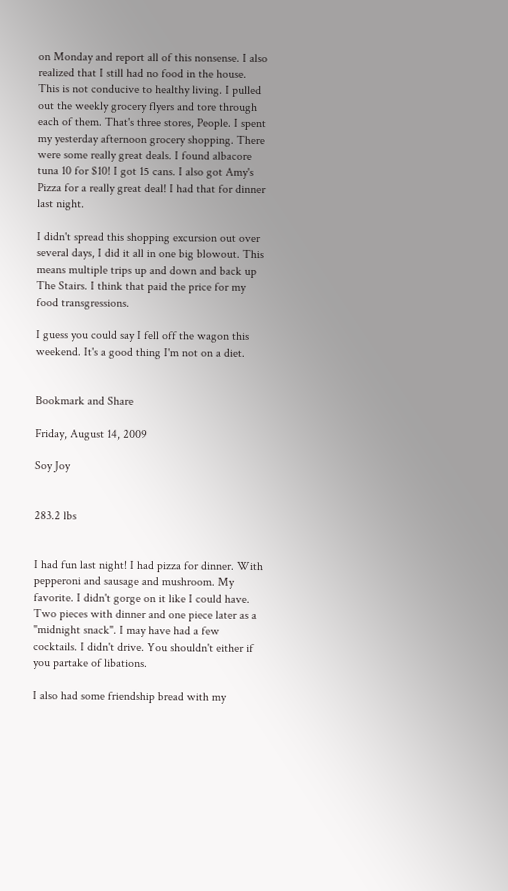on Monday and report all of this nonsense. I also realized that I still had no food in the house. This is not conducive to healthy living. I pulled out the weekly grocery flyers and tore through each of them. That's three stores, People. I spent my yesterday afternoon grocery shopping. There were some really great deals. I found albacore tuna 10 for $10! I got 15 cans. I also got Amy's Pizza for a really great deal! I had that for dinner last night.

I didn't spread this shopping excursion out over several days, I did it all in one big blowout. This means multiple trips up and down and back up The Stairs. I think that paid the price for my food transgressions.

I guess you could say I fell off the wagon this weekend. It's a good thing I'm not on a diet.


Bookmark and Share

Friday, August 14, 2009

Soy Joy


283.2 lbs


I had fun last night! I had pizza for dinner. With pepperoni and sausage and mushroom. My favorite. I didn't gorge on it like I could have. Two pieces with dinner and one piece later as a "midnight snack". I may have had a few cocktails. I didn't drive. You shouldn't either if you partake of libations.

I also had some friendship bread with my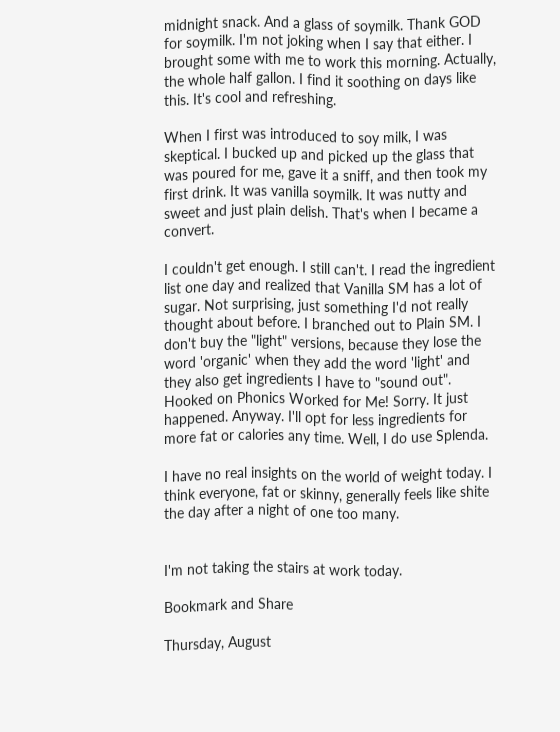midnight snack. And a glass of soymilk. Thank GOD for soymilk. I'm not joking when I say that either. I brought some with me to work this morning. Actually, the whole half gallon. I find it soothing on days like this. It's cool and refreshing.

When I first was introduced to soy milk, I was skeptical. I bucked up and picked up the glass that was poured for me, gave it a sniff, and then took my first drink. It was vanilla soymilk. It was nutty and sweet and just plain delish. That's when I became a convert.

I couldn't get enough. I still can't. I read the ingredient list one day and realized that Vanilla SM has a lot of sugar. Not surprising, just something I'd not really thought about before. I branched out to Plain SM. I don't buy the "light" versions, because they lose the word 'organic' when they add the word 'light' and they also get ingredients I have to "sound out". Hooked on Phonics Worked for Me! Sorry. It just happened. Anyway. I'll opt for less ingredients for more fat or calories any time. Well, I do use Splenda.

I have no real insights on the world of weight today. I think everyone, fat or skinny, generally feels like shite the day after a night of one too many.


I'm not taking the stairs at work today.

Bookmark and Share

Thursday, August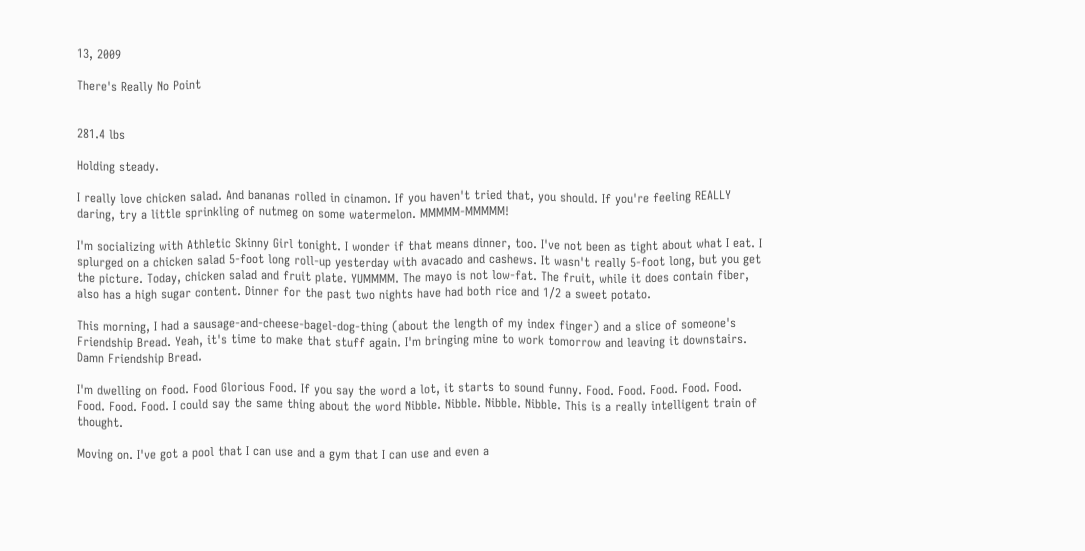13, 2009

There's Really No Point


281.4 lbs

Holding steady.

I really love chicken salad. And bananas rolled in cinamon. If you haven't tried that, you should. If you're feeling REALLY daring, try a little sprinkling of nutmeg on some watermelon. MMMMM-MMMMM!

I'm socializing with Athletic Skinny Girl tonight. I wonder if that means dinner, too. I've not been as tight about what I eat. I splurged on a chicken salad 5-foot long roll-up yesterday with avacado and cashews. It wasn't really 5-foot long, but you get the picture. Today, chicken salad and fruit plate. YUMMMM. The mayo is not low-fat. The fruit, while it does contain fiber, also has a high sugar content. Dinner for the past two nights have had both rice and 1/2 a sweet potato.

This morning, I had a sausage-and-cheese-bagel-dog-thing (about the length of my index finger) and a slice of someone's Friendship Bread. Yeah, it's time to make that stuff again. I'm bringing mine to work tomorrow and leaving it downstairs. Damn Friendship Bread.

I'm dwelling on food. Food Glorious Food. If you say the word a lot, it starts to sound funny. Food. Food. Food. Food. Food. Food. Food. Food. I could say the same thing about the word Nibble. Nibble. Nibble. Nibble. This is a really intelligent train of thought.

Moving on. I've got a pool that I can use and a gym that I can use and even a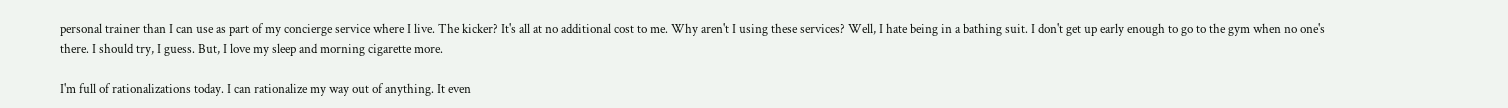personal trainer than I can use as part of my concierge service where I live. The kicker? It's all at no additional cost to me. Why aren't I using these services? Well, I hate being in a bathing suit. I don't get up early enough to go to the gym when no one's there. I should try, I guess. But, I love my sleep and morning cigarette more.

I'm full of rationalizations today. I can rationalize my way out of anything. It even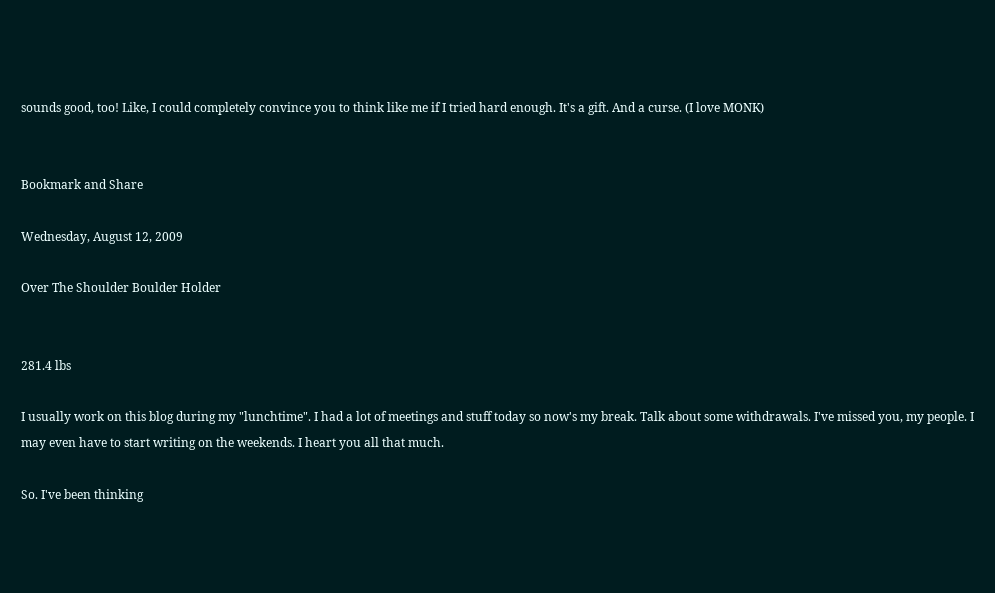sounds good, too! Like, I could completely convince you to think like me if I tried hard enough. It's a gift. And a curse. (I love MONK)


Bookmark and Share

Wednesday, August 12, 2009

Over The Shoulder Boulder Holder


281.4 lbs

I usually work on this blog during my "lunchtime". I had a lot of meetings and stuff today so now's my break. Talk about some withdrawals. I've missed you, my people. I may even have to start writing on the weekends. I heart you all that much.

So. I've been thinking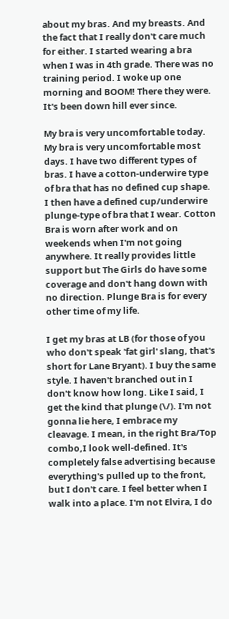about my bras. And my breasts. And the fact that I really don't care much for either. I started wearing a bra when I was in 4th grade. There was no training period. I woke up one morning and BOOM! There they were. It's been down hill ever since.

My bra is very uncomfortable today. My bra is very uncomfortable most days. I have two different types of bras. I have a cotton-underwire type of bra that has no defined cup shape. I then have a defined cup/underwire plunge-type of bra that I wear. Cotton Bra is worn after work and on weekends when I'm not going anywhere. It really provides little support but The Girls do have some coverage and don't hang down with no direction. Plunge Bra is for every other time of my life.

I get my bras at LB (for those of you who don't speak 'fat girl' slang, that's short for Lane Bryant). I buy the same style. I haven't branched out in I don't know how long. Like I said, I get the kind that plunge (\/). I'm not gonna lie here, I embrace my cleavage. I mean, in the right Bra/Top combo,I look well-defined. It's completely false advertising because everything's pulled up to the front, but I don't care. I feel better when I walk into a place. I'm not Elvira, I do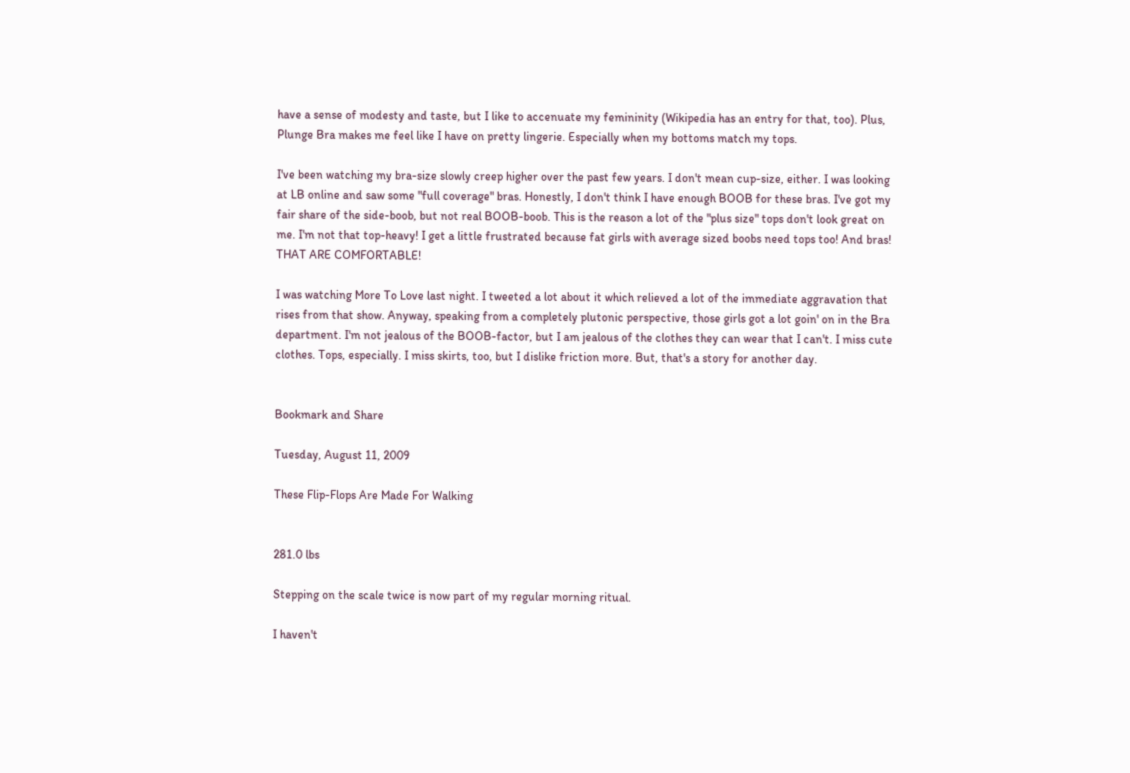have a sense of modesty and taste, but I like to accenuate my femininity (Wikipedia has an entry for that, too). Plus, Plunge Bra makes me feel like I have on pretty lingerie. Especially when my bottoms match my tops.

I've been watching my bra-size slowly creep higher over the past few years. I don't mean cup-size, either. I was looking at LB online and saw some "full coverage" bras. Honestly, I don't think I have enough BOOB for these bras. I've got my fair share of the side-boob, but not real BOOB-boob. This is the reason a lot of the "plus size" tops don't look great on me. I'm not that top-heavy! I get a little frustrated because fat girls with average sized boobs need tops too! And bras! THAT ARE COMFORTABLE!

I was watching More To Love last night. I tweeted a lot about it which relieved a lot of the immediate aggravation that rises from that show. Anyway, speaking from a completely plutonic perspective, those girls got a lot goin' on in the Bra department. I'm not jealous of the BOOB-factor, but I am jealous of the clothes they can wear that I can't. I miss cute clothes. Tops, especially. I miss skirts, too, but I dislike friction more. But, that's a story for another day.


Bookmark and Share

Tuesday, August 11, 2009

These Flip-Flops Are Made For Walking


281.0 lbs

Stepping on the scale twice is now part of my regular morning ritual.

I haven't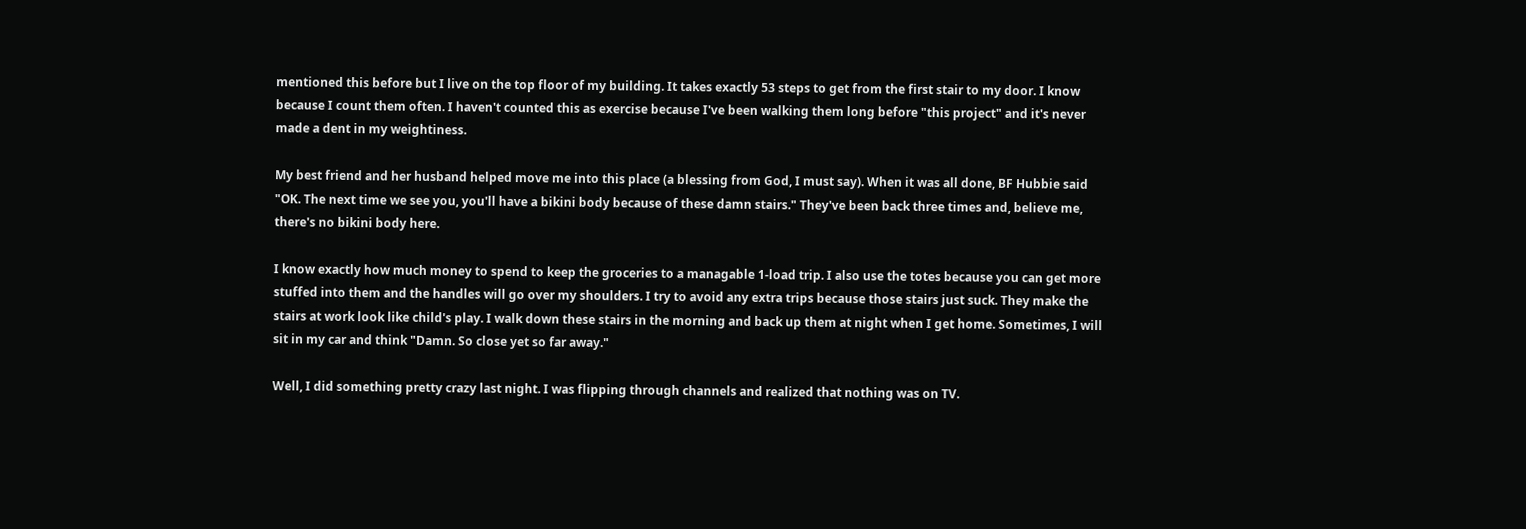mentioned this before but I live on the top floor of my building. It takes exactly 53 steps to get from the first stair to my door. I know because I count them often. I haven't counted this as exercise because I've been walking them long before "this project" and it's never made a dent in my weightiness.

My best friend and her husband helped move me into this place (a blessing from God, I must say). When it was all done, BF Hubbie said "OK. The next time we see you, you'll have a bikini body because of these damn stairs." They've been back three times and, believe me, there's no bikini body here.

I know exactly how much money to spend to keep the groceries to a managable 1-load trip. I also use the totes because you can get more stuffed into them and the handles will go over my shoulders. I try to avoid any extra trips because those stairs just suck. They make the stairs at work look like child's play. I walk down these stairs in the morning and back up them at night when I get home. Sometimes, I will sit in my car and think "Damn. So close yet so far away."

Well, I did something pretty crazy last night. I was flipping through channels and realized that nothing was on TV.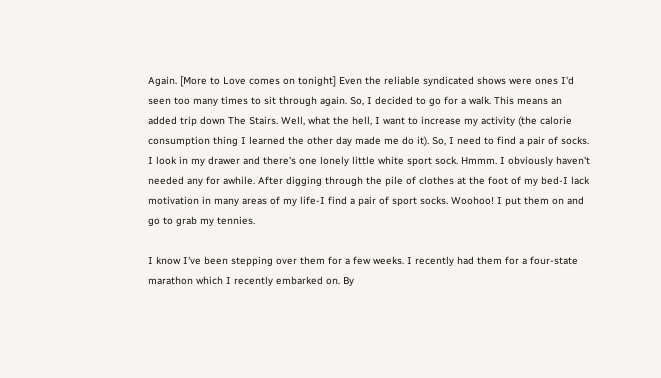Again. [More to Love comes on tonight] Even the reliable syndicated shows were ones I'd seen too many times to sit through again. So, I decided to go for a walk. This means an added trip down The Stairs. Well, what the hell, I want to increase my activity (the calorie consumption thing I learned the other day made me do it). So, I need to find a pair of socks. I look in my drawer and there's one lonely little white sport sock. Hmmm. I obviously haven't needed any for awhile. After digging through the pile of clothes at the foot of my bed-I lack motivation in many areas of my life-I find a pair of sport socks. Woohoo! I put them on and go to grab my tennies.

I know I've been stepping over them for a few weeks. I recently had them for a four-state marathon which I recently embarked on. By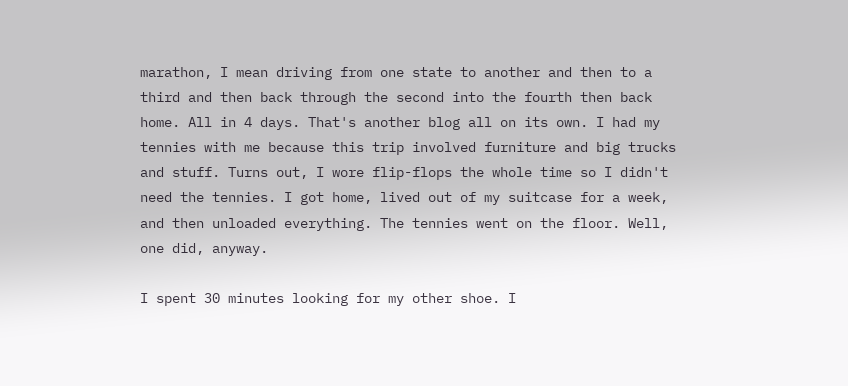marathon, I mean driving from one state to another and then to a third and then back through the second into the fourth then back home. All in 4 days. That's another blog all on its own. I had my tennies with me because this trip involved furniture and big trucks and stuff. Turns out, I wore flip-flops the whole time so I didn't need the tennies. I got home, lived out of my suitcase for a week, and then unloaded everything. The tennies went on the floor. Well, one did, anyway.

I spent 30 minutes looking for my other shoe. I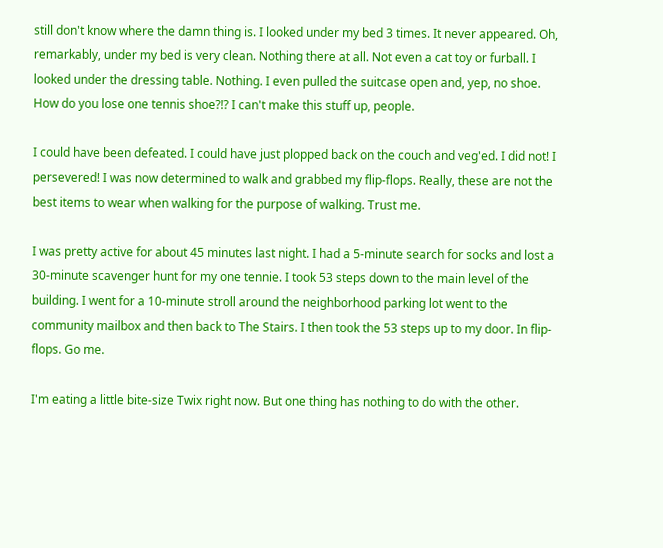still don't know where the damn thing is. I looked under my bed 3 times. It never appeared. Oh, remarkably, under my bed is very clean. Nothing there at all. Not even a cat toy or furball. I looked under the dressing table. Nothing. I even pulled the suitcase open and, yep, no shoe. How do you lose one tennis shoe?!? I can't make this stuff up, people.

I could have been defeated. I could have just plopped back on the couch and veg'ed. I did not! I persevered! I was now determined to walk and grabbed my flip-flops. Really, these are not the best items to wear when walking for the purpose of walking. Trust me.

I was pretty active for about 45 minutes last night. I had a 5-minute search for socks and lost a 30-minute scavenger hunt for my one tennie. I took 53 steps down to the main level of the building. I went for a 10-minute stroll around the neighborhood parking lot went to the community mailbox and then back to The Stairs. I then took the 53 steps up to my door. In flip-flops. Go me.

I'm eating a little bite-size Twix right now. But one thing has nothing to do with the other.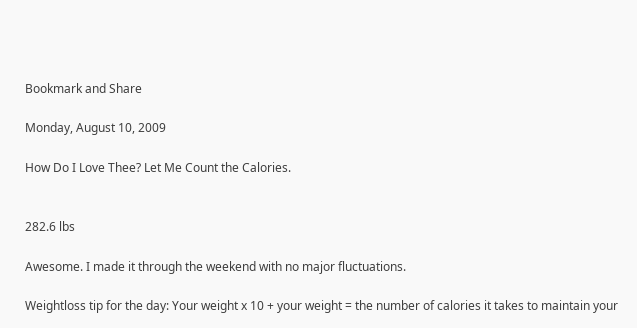Bookmark and Share

Monday, August 10, 2009

How Do I Love Thee? Let Me Count the Calories.


282.6 lbs

Awesome. I made it through the weekend with no major fluctuations.

Weightloss tip for the day: Your weight x 10 + your weight = the number of calories it takes to maintain your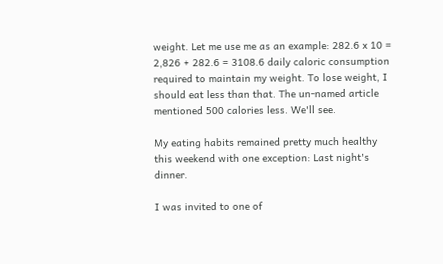weight. Let me use me as an example: 282.6 x 10 = 2,826 + 282.6 = 3108.6 daily caloric consumption required to maintain my weight. To lose weight, I should eat less than that. The un-named article mentioned 500 calories less. We'll see.

My eating habits remained pretty much healthy this weekend with one exception: Last night's dinner.

I was invited to one of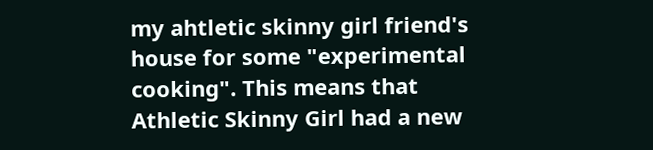my ahtletic skinny girl friend's house for some "experimental cooking". This means that Athletic Skinny Girl had a new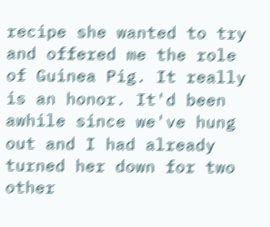recipe she wanted to try and offered me the role of Guinea Pig. It really is an honor. It'd been awhile since we've hung out and I had already turned her down for two other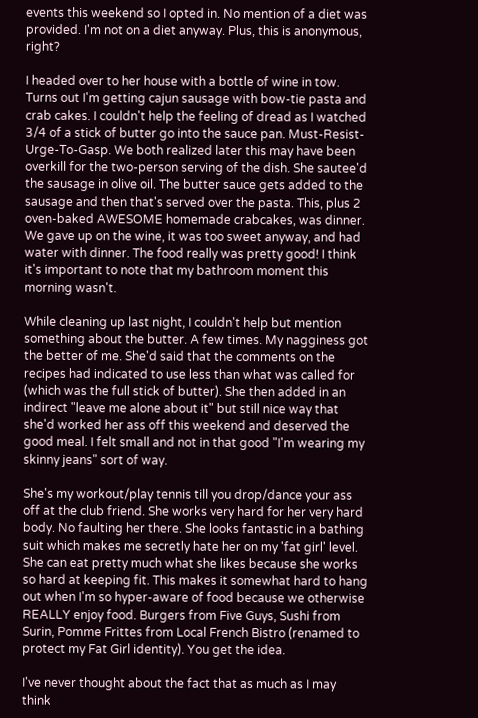events this weekend so I opted in. No mention of a diet was provided. I'm not on a diet anyway. Plus, this is anonymous, right?

I headed over to her house with a bottle of wine in tow. Turns out I'm getting cajun sausage with bow-tie pasta and crab cakes. I couldn't help the feeling of dread as I watched 3/4 of a stick of butter go into the sauce pan. Must-Resist-Urge-To-Gasp. We both realized later this may have been overkill for the two-person serving of the dish. She sautee'd the sausage in olive oil. The butter sauce gets added to the sausage and then that's served over the pasta. This, plus 2 oven-baked AWESOME homemade crabcakes, was dinner. We gave up on the wine, it was too sweet anyway, and had water with dinner. The food really was pretty good! I think it's important to note that my bathroom moment this morning wasn't.

While cleaning up last night, I couldn't help but mention something about the butter. A few times. My nagginess got the better of me. She'd said that the comments on the recipes had indicated to use less than what was called for (which was the full stick of butter). She then added in an indirect "leave me alone about it" but still nice way that she'd worked her ass off this weekend and deserved the good meal. I felt small and not in that good "I'm wearing my skinny jeans" sort of way.

She's my workout/play tennis till you drop/dance your ass off at the club friend. She works very hard for her very hard body. No faulting her there. She looks fantastic in a bathing suit which makes me secretly hate her on my 'fat girl' level. She can eat pretty much what she likes because she works so hard at keeping fit. This makes it somewhat hard to hang out when I'm so hyper-aware of food because we otherwise REALLY enjoy food. Burgers from Five Guys, Sushi from Surin, Pomme Frittes from Local French Bistro (renamed to protect my Fat Girl identity). You get the idea.

I've never thought about the fact that as much as I may think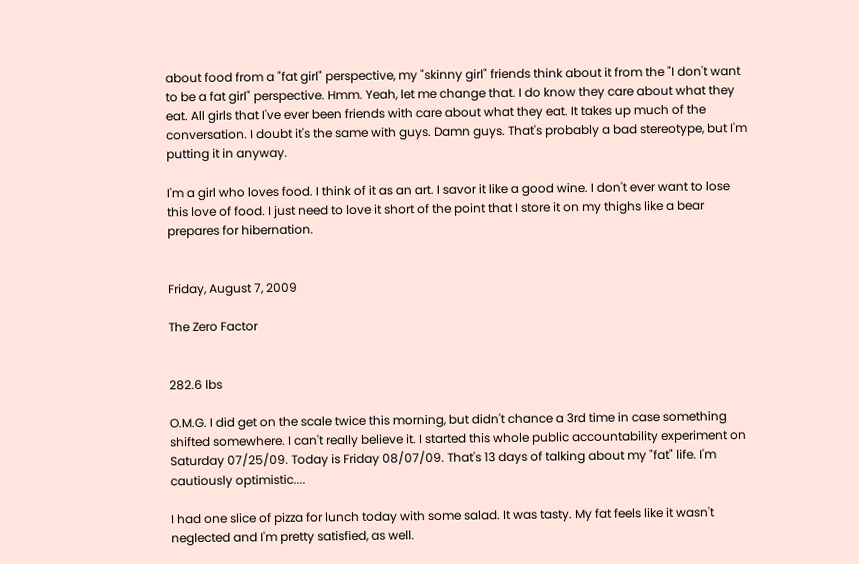about food from a "fat girl" perspective, my "skinny girl" friends think about it from the "I don't want to be a fat girl" perspective. Hmm. Yeah, let me change that. I do know they care about what they eat. All girls that I've ever been friends with care about what they eat. It takes up much of the conversation. I doubt it's the same with guys. Damn guys. That's probably a bad stereotype, but I'm putting it in anyway.

I'm a girl who loves food. I think of it as an art. I savor it like a good wine. I don't ever want to lose this love of food. I just need to love it short of the point that I store it on my thighs like a bear prepares for hibernation.


Friday, August 7, 2009

The Zero Factor


282.6 lbs

O.M.G. I did get on the scale twice this morning, but didn't chance a 3rd time in case something shifted somewhere. I can't really believe it. I started this whole public accountability experiment on Saturday 07/25/09. Today is Friday 08/07/09. That's 13 days of talking about my "fat" life. I'm cautiously optimistic....

I had one slice of pizza for lunch today with some salad. It was tasty. My fat feels like it wasn't neglected and I'm pretty satisfied, as well.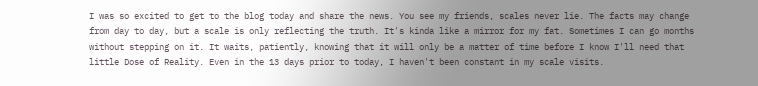I was so excited to get to the blog today and share the news. You see my friends, scales never lie. The facts may change from day to day, but a scale is only reflecting the truth. It's kinda like a mirror for my fat. Sometimes I can go months without stepping on it. It waits, patiently, knowing that it will only be a matter of time before I know I'll need that little Dose of Reality. Even in the 13 days prior to today, I haven't been constant in my scale visits.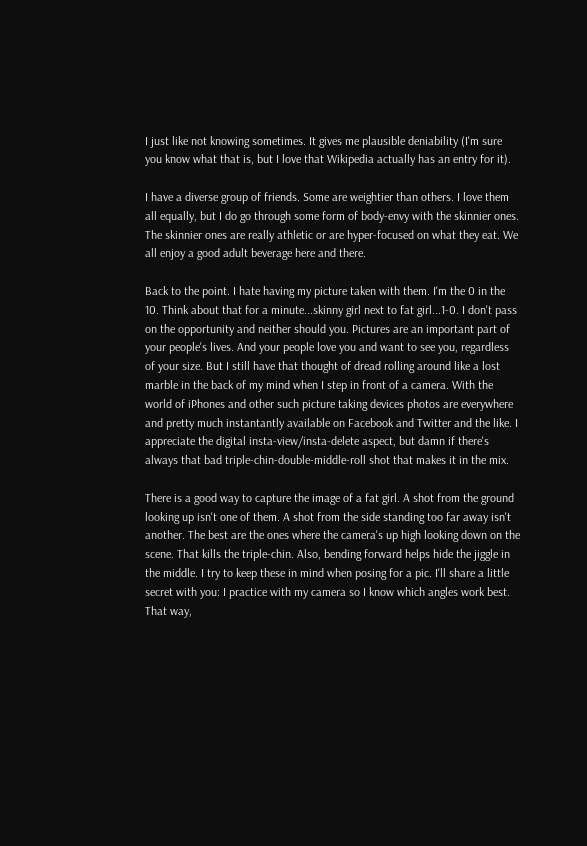I just like not knowing sometimes. It gives me plausible deniability (I'm sure you know what that is, but I love that Wikipedia actually has an entry for it).

I have a diverse group of friends. Some are weightier than others. I love them all equally, but I do go through some form of body-envy with the skinnier ones. The skinnier ones are really athletic or are hyper-focused on what they eat. We all enjoy a good adult beverage here and there.

Back to the point. I hate having my picture taken with them. I'm the 0 in the 10. Think about that for a minute...skinny girl next to fat girl...1-0. I don't pass on the opportunity and neither should you. Pictures are an important part of your people's lives. And your people love you and want to see you, regardless of your size. But I still have that thought of dread rolling around like a lost marble in the back of my mind when I step in front of a camera. With the world of iPhones and other such picture taking devices photos are everywhere and pretty much instantantly available on Facebook and Twitter and the like. I appreciate the digital insta-view/insta-delete aspect, but damn if there's always that bad triple-chin-double-middle-roll shot that makes it in the mix.

There is a good way to capture the image of a fat girl. A shot from the ground looking up isn't one of them. A shot from the side standing too far away isn't another. The best are the ones where the camera's up high looking down on the scene. That kills the triple-chin. Also, bending forward helps hide the jiggle in the middle. I try to keep these in mind when posing for a pic. I'll share a little secret with you: I practice with my camera so I know which angles work best. That way,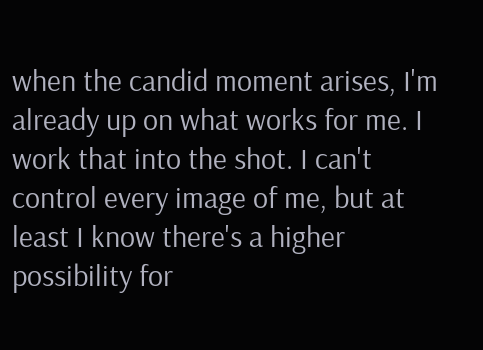when the candid moment arises, I'm already up on what works for me. I work that into the shot. I can't control every image of me, but at least I know there's a higher possibility for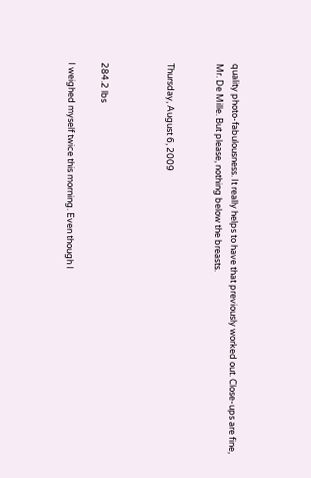quality photo-fabulousness. It really helps to have that previously worked out. Close-ups are fine, Mr. De Mille. But please, nothing below the breasts.


Thursday, August 6, 2009



284.2 lbs

I weighed myself twice this morning. Even though I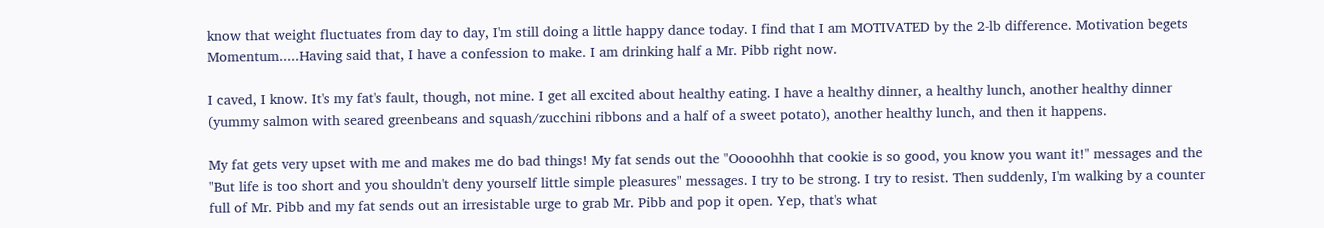know that weight fluctuates from day to day, I'm still doing a little happy dance today. I find that I am MOTIVATED by the 2-lb difference. Motivation begets Momentum.....Having said that, I have a confession to make. I am drinking half a Mr. Pibb right now.

I caved, I know. It's my fat's fault, though, not mine. I get all excited about healthy eating. I have a healthy dinner, a healthy lunch, another healthy dinner (yummy salmon with seared greenbeans and squash/zucchini ribbons and a half of a sweet potato), another healthy lunch, and then it happens.

My fat gets very upset with me and makes me do bad things! My fat sends out the "Ooooohhh that cookie is so good, you know you want it!" messages and the "But life is too short and you shouldn't deny yourself little simple pleasures" messages. I try to be strong. I try to resist. Then suddenly, I'm walking by a counter full of Mr. Pibb and my fat sends out an irresistable urge to grab Mr. Pibb and pop it open. Yep, that's what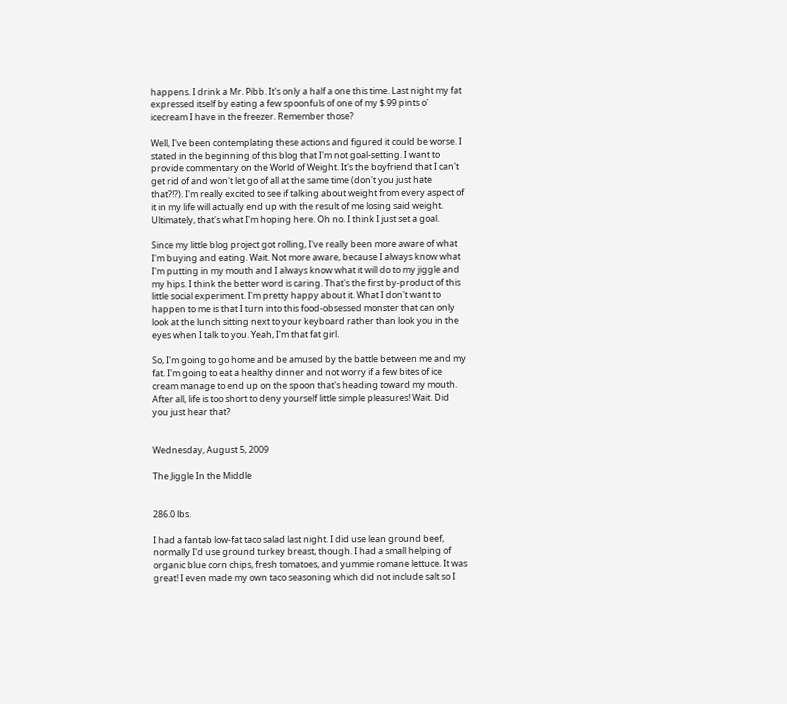happens. I drink a Mr. Pibb. It's only a half a one this time. Last night my fat expressed itself by eating a few spoonfuls of one of my $.99 pints o' icecream I have in the freezer. Remember those?

Well, I've been contemplating these actions and figured it could be worse. I stated in the beginning of this blog that I'm not goal-setting. I want to provide commentary on the World of Weight. It's the boyfriend that I can't get rid of and won't let go of all at the same time (don't you just hate that?!?). I'm really excited to see if talking about weight from every aspect of it in my life will actually end up with the result of me losing said weight. Ultimately, that's what I'm hoping here. Oh no. I think I just set a goal.

Since my little blog project got rolling, I've really been more aware of what I'm buying and eating. Wait. Not more aware, because I always know what I'm putting in my mouth and I always know what it will do to my jiggle and my hips. I think the better word is caring. That's the first by-product of this little social experiment. I'm pretty happy about it. What I don't want to happen to me is that I turn into this food-obsessed monster that can only look at the lunch sitting next to your keyboard rather than look you in the eyes when I talk to you. Yeah, I'm that fat girl.

So, I'm going to go home and be amused by the battle between me and my fat. I'm going to eat a healthy dinner and not worry if a few bites of ice cream manage to end up on the spoon that's heading toward my mouth. After all, life is too short to deny yourself little simple pleasures! Wait. Did you just hear that?


Wednesday, August 5, 2009

The Jiggle In the Middle


286.0 lbs.

I had a fantab low-fat taco salad last night. I did use lean ground beef, normally I'd use ground turkey breast, though. I had a small helping of organic blue corn chips, fresh tomatoes, and yummie romane lettuce. It was great! I even made my own taco seasoning which did not include salt so I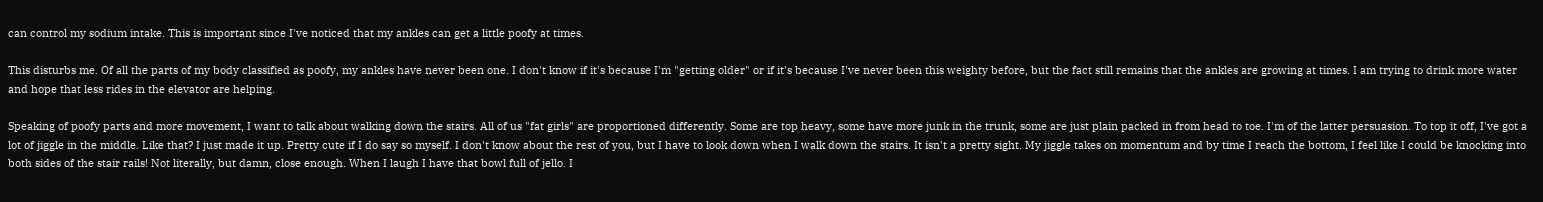can control my sodium intake. This is important since I've noticed that my ankles can get a little poofy at times.

This disturbs me. Of all the parts of my body classified as poofy, my ankles have never been one. I don't know if it's because I'm "getting older" or if it's because I've never been this weighty before, but the fact still remains that the ankles are growing at times. I am trying to drink more water and hope that less rides in the elevator are helping.

Speaking of poofy parts and more movement, I want to talk about walking down the stairs. All of us "fat girls" are proportioned differently. Some are top heavy, some have more junk in the trunk, some are just plain packed in from head to toe. I'm of the latter persuasion. To top it off, I've got a lot of jiggle in the middle. Like that? I just made it up. Pretty cute if I do say so myself. I don't know about the rest of you, but I have to look down when I walk down the stairs. It isn't a pretty sight. My jiggle takes on momentum and by time I reach the bottom, I feel like I could be knocking into both sides of the stair rails! Not literally, but damn, close enough. When I laugh I have that bowl full of jello. I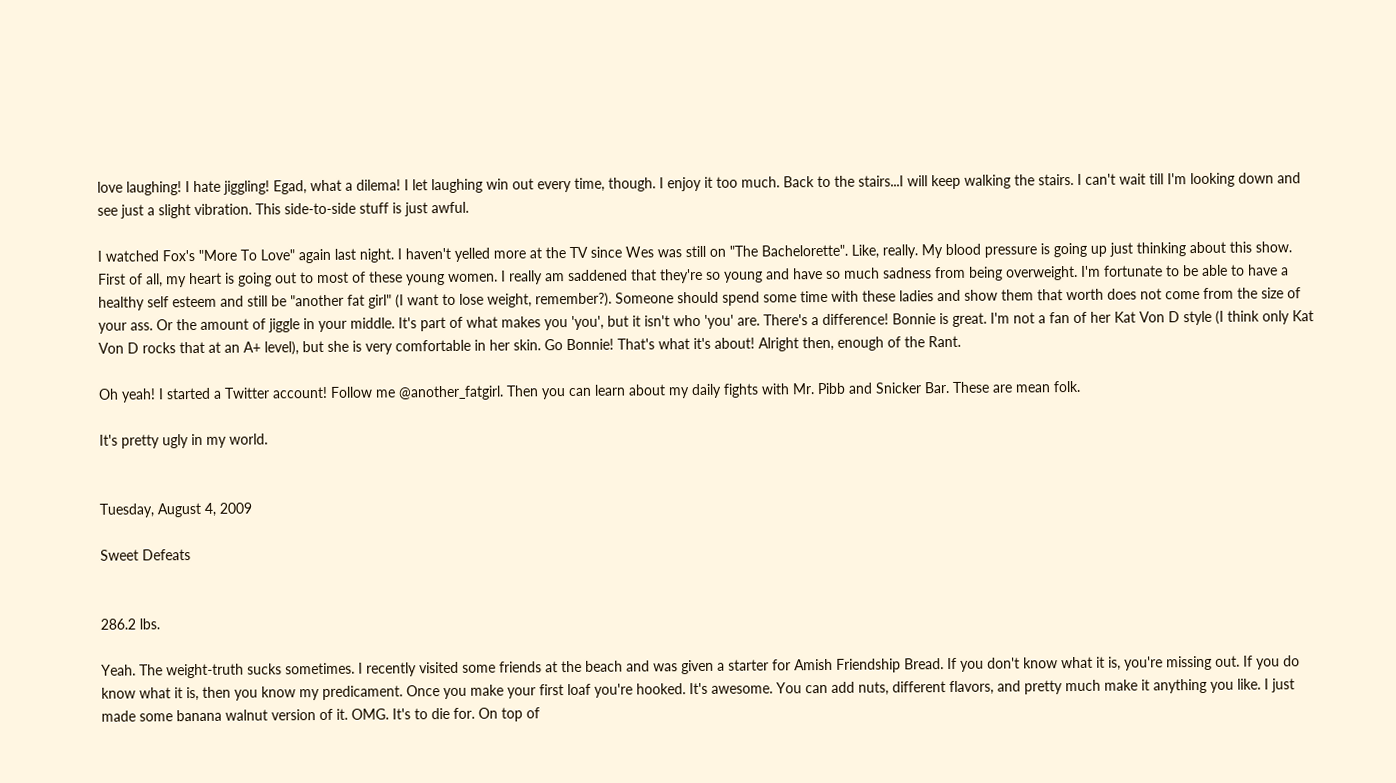love laughing! I hate jiggling! Egad, what a dilema! I let laughing win out every time, though. I enjoy it too much. Back to the stairs...I will keep walking the stairs. I can't wait till I'm looking down and see just a slight vibration. This side-to-side stuff is just awful.

I watched Fox's "More To Love" again last night. I haven't yelled more at the TV since Wes was still on "The Bachelorette". Like, really. My blood pressure is going up just thinking about this show. First of all, my heart is going out to most of these young women. I really am saddened that they're so young and have so much sadness from being overweight. I'm fortunate to be able to have a healthy self esteem and still be "another fat girl" (I want to lose weight, remember?). Someone should spend some time with these ladies and show them that worth does not come from the size of your ass. Or the amount of jiggle in your middle. It's part of what makes you 'you', but it isn't who 'you' are. There's a difference! Bonnie is great. I'm not a fan of her Kat Von D style (I think only Kat Von D rocks that at an A+ level), but she is very comfortable in her skin. Go Bonnie! That's what it's about! Alright then, enough of the Rant.

Oh yeah! I started a Twitter account! Follow me @another_fatgirl. Then you can learn about my daily fights with Mr. Pibb and Snicker Bar. These are mean folk.

It's pretty ugly in my world.


Tuesday, August 4, 2009

Sweet Defeats


286.2 lbs.

Yeah. The weight-truth sucks sometimes. I recently visited some friends at the beach and was given a starter for Amish Friendship Bread. If you don't know what it is, you're missing out. If you do know what it is, then you know my predicament. Once you make your first loaf you're hooked. It's awesome. You can add nuts, different flavors, and pretty much make it anything you like. I just made some banana walnut version of it. OMG. It's to die for. On top of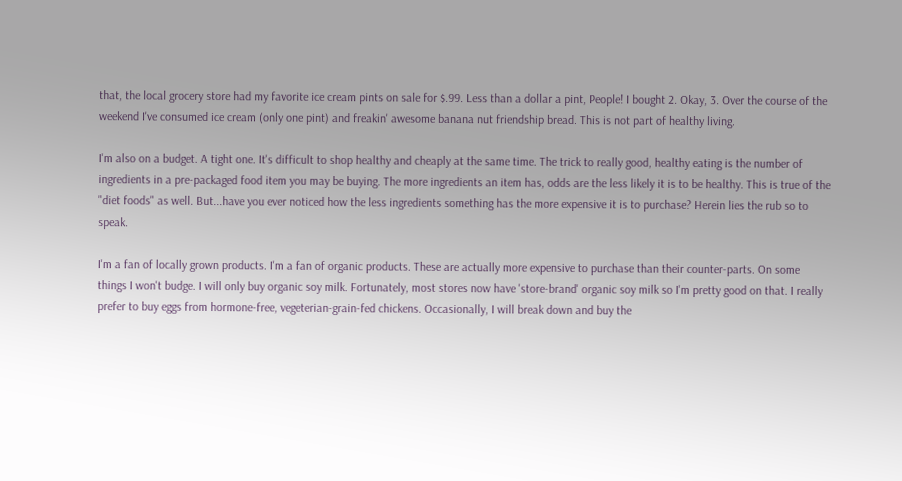that, the local grocery store had my favorite ice cream pints on sale for $.99. Less than a dollar a pint, People! I bought 2. Okay, 3. Over the course of the weekend I've consumed ice cream (only one pint) and freakin' awesome banana nut friendship bread. This is not part of healthy living.

I'm also on a budget. A tight one. It's difficult to shop healthy and cheaply at the same time. The trick to really good, healthy eating is the number of ingredients in a pre-packaged food item you may be buying. The more ingredients an item has, odds are the less likely it is to be healthy. This is true of the "diet foods" as well. But...have you ever noticed how the less ingredients something has the more expensive it is to purchase? Herein lies the rub so to speak.

I'm a fan of locally grown products. I'm a fan of organic products. These are actually more expensive to purchase than their counter-parts. On some things I won't budge. I will only buy organic soy milk. Fortunately, most stores now have 'store-brand' organic soy milk so I'm pretty good on that. I really prefer to buy eggs from hormone-free, vegeterian-grain-fed chickens. Occasionally, I will break down and buy the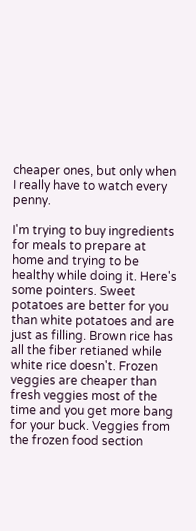cheaper ones, but only when I really have to watch every penny.

I'm trying to buy ingredients for meals to prepare at home and trying to be healthy while doing it. Here's some pointers. Sweet potatoes are better for you than white potatoes and are just as filling. Brown rice has all the fiber retianed while white rice doesn't. Frozen veggies are cheaper than fresh veggies most of the time and you get more bang for your buck. Veggies from the frozen food section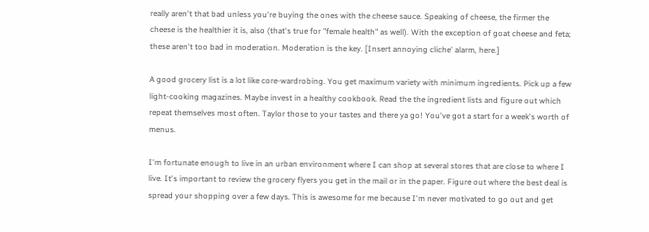really aren't that bad unless you're buying the ones with the cheese sauce. Speaking of cheese, the firmer the cheese is the healthier it is, also (that's true for "female health" as well). With the exception of goat cheese and feta; these aren't too bad in moderation. Moderation is the key. [Insert annoying cliche' alarm, here.]

A good grocery list is a lot like core-wardrobing. You get maximum variety with minimum ingredients. Pick up a few light-cooking magazines. Maybe invest in a healthy cookbook. Read the the ingredient lists and figure out which repeat themselves most often. Taylor those to your tastes and there ya go! You've got a start for a week's worth of menus.

I'm fortunate enough to live in an urban environment where I can shop at several stores that are close to where I live. It's important to review the grocery flyers you get in the mail or in the paper. Figure out where the best deal is spread your shopping over a few days. This is awesome for me because I'm never motivated to go out and get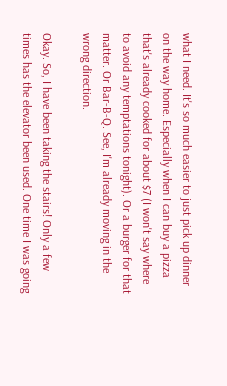what I need. It's so much easier to just pick up dinner on the way home. Especially when I can buy a pizza that's already cooked for about $7 (I won't say where to avoid any temptations tonight). Or a burger for that matter. Or Bar-B-Q. See, I'm already moving in the wrong direction.

Okay. So, I have been taking the stairs! Only a few times has the elevator been used. One time I was going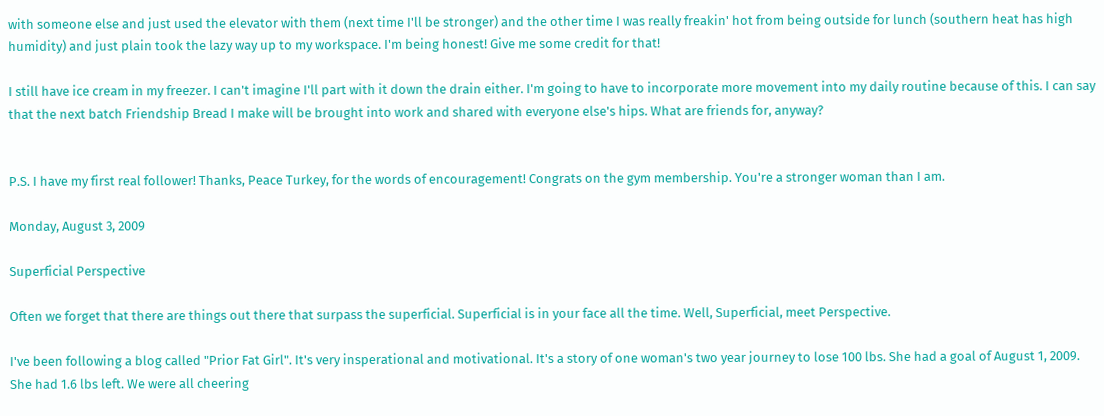with someone else and just used the elevator with them (next time I'll be stronger) and the other time I was really freakin' hot from being outside for lunch (southern heat has high humidity) and just plain took the lazy way up to my workspace. I'm being honest! Give me some credit for that!

I still have ice cream in my freezer. I can't imagine I'll part with it down the drain either. I'm going to have to incorporate more movement into my daily routine because of this. I can say that the next batch Friendship Bread I make will be brought into work and shared with everyone else's hips. What are friends for, anyway?


P.S. I have my first real follower! Thanks, Peace Turkey, for the words of encouragement! Congrats on the gym membership. You're a stronger woman than I am.

Monday, August 3, 2009

Superficial Perspective

Often we forget that there are things out there that surpass the superficial. Superficial is in your face all the time. Well, Superficial, meet Perspective.

I've been following a blog called "Prior Fat Girl". It's very insperational and motivational. It's a story of one woman's two year journey to lose 100 lbs. She had a goal of August 1, 2009. She had 1.6 lbs left. We were all cheering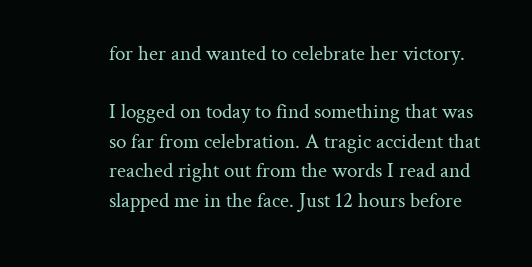for her and wanted to celebrate her victory.

I logged on today to find something that was so far from celebration. A tragic accident that reached right out from the words I read and slapped me in the face. Just 12 hours before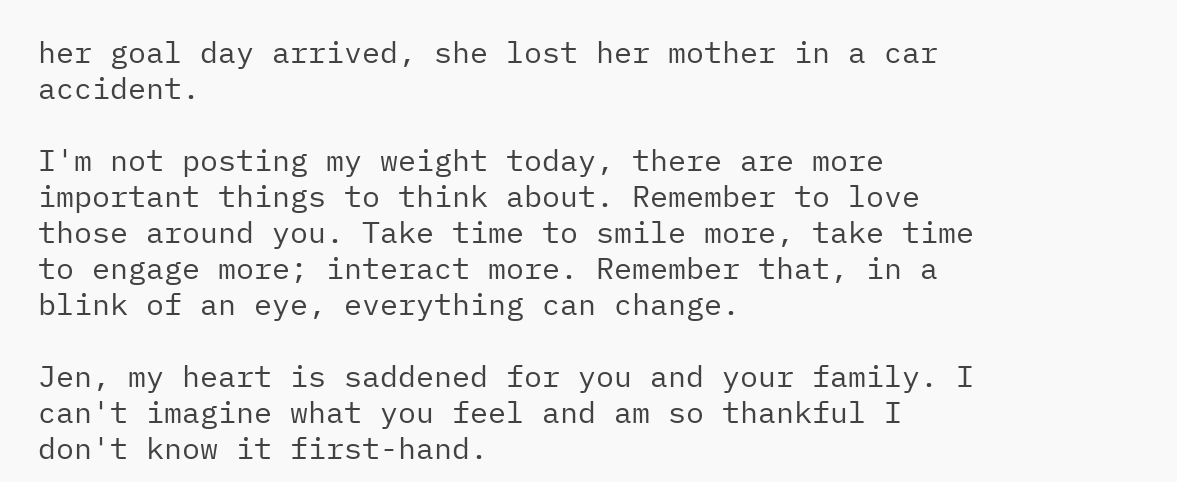her goal day arrived, she lost her mother in a car accident.

I'm not posting my weight today, there are more important things to think about. Remember to love those around you. Take time to smile more, take time to engage more; interact more. Remember that, in a blink of an eye, everything can change.

Jen, my heart is saddened for you and your family. I can't imagine what you feel and am so thankful I don't know it first-hand.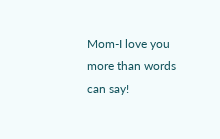Mom-I love you more than words can say!